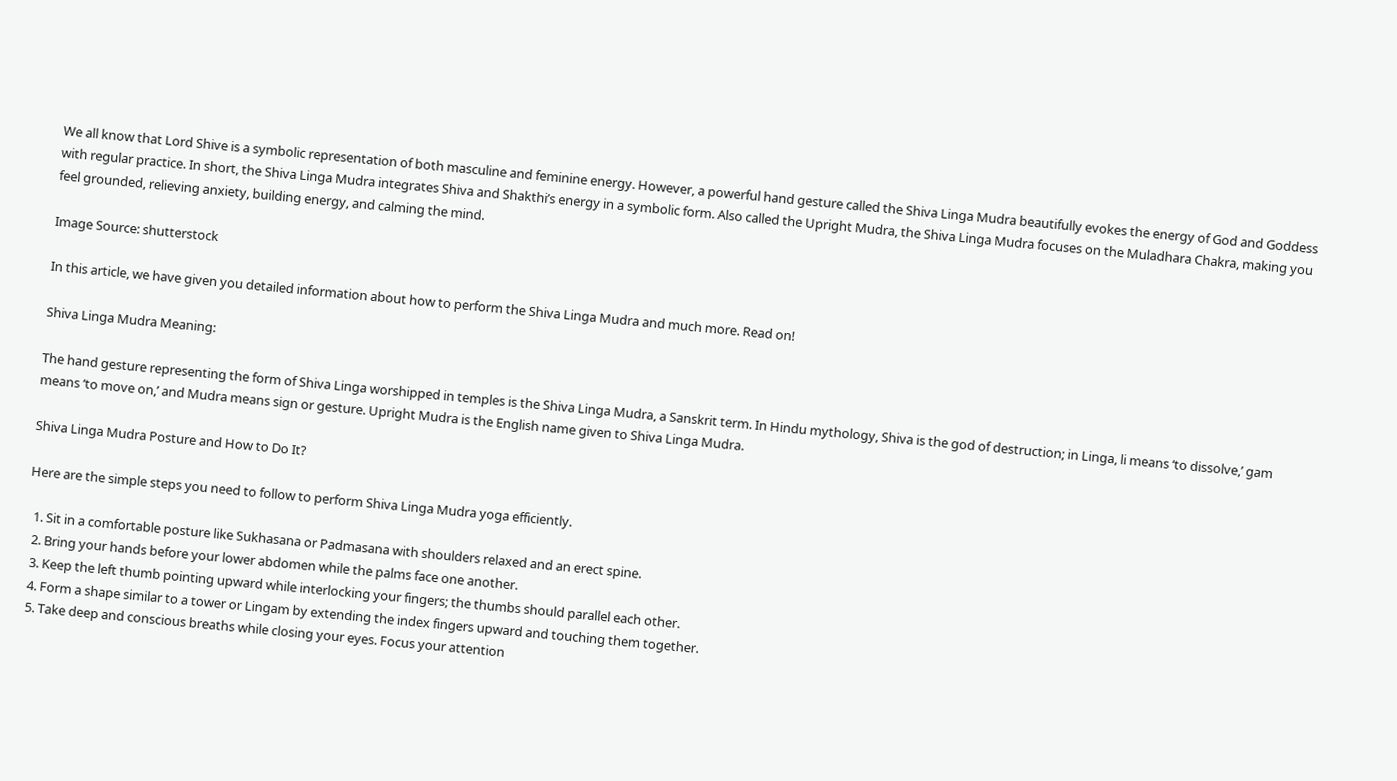We all know that Lord Shive is a symbolic representation of both masculine and feminine energy. However, a powerful hand gesture called the Shiva Linga Mudra beautifully evokes the energy of God and Goddess with regular practice. In short, the Shiva Linga Mudra integrates Shiva and Shakthi’s energy in a symbolic form. Also called the Upright Mudra, the Shiva Linga Mudra focuses on the Muladhara Chakra, making you feel grounded, relieving anxiety, building energy, and calming the mind.

Image Source: shutterstock

In this article, we have given you detailed information about how to perform the Shiva Linga Mudra and much more. Read on!

Shiva Linga Mudra Meaning:

The hand gesture representing the form of Shiva Linga worshipped in temples is the Shiva Linga Mudra, a Sanskrit term. In Hindu mythology, Shiva is the god of destruction; in Linga, li means ‘to dissolve,’ gam means ‘to move on,’ and Mudra means sign or gesture. Upright Mudra is the English name given to Shiva Linga Mudra.

Shiva Linga Mudra Posture and How to Do It?

Here are the simple steps you need to follow to perform Shiva Linga Mudra yoga efficiently.

  1. Sit in a comfortable posture like Sukhasana or Padmasana with shoulders relaxed and an erect spine.
  2. Bring your hands before your lower abdomen while the palms face one another.
  3. Keep the left thumb pointing upward while interlocking your fingers; the thumbs should parallel each other.
  4. Form a shape similar to a tower or Lingam by extending the index fingers upward and touching them together.
  5. Take deep and conscious breaths while closing your eyes. Focus your attention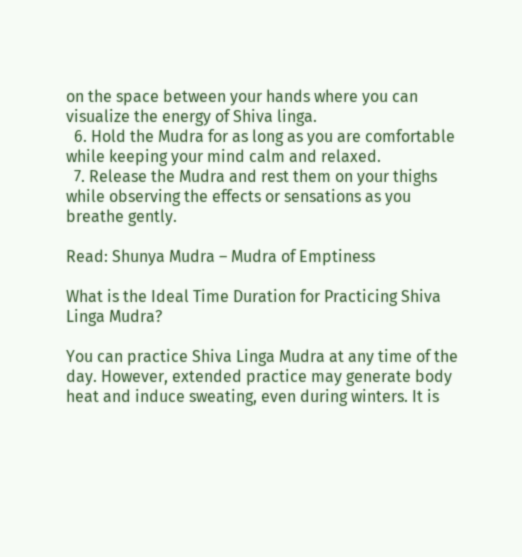on the space between your hands where you can visualize the energy of Shiva linga.
  6. Hold the Mudra for as long as you are comfortable while keeping your mind calm and relaxed.
  7. Release the Mudra and rest them on your thighs while observing the effects or sensations as you breathe gently.

Read: Shunya Mudra – Mudra of Emptiness

What is the Ideal Time Duration for Practicing Shiva Linga Mudra?

You can practice Shiva Linga Mudra at any time of the day. However, extended practice may generate body heat and induce sweating, even during winters. It is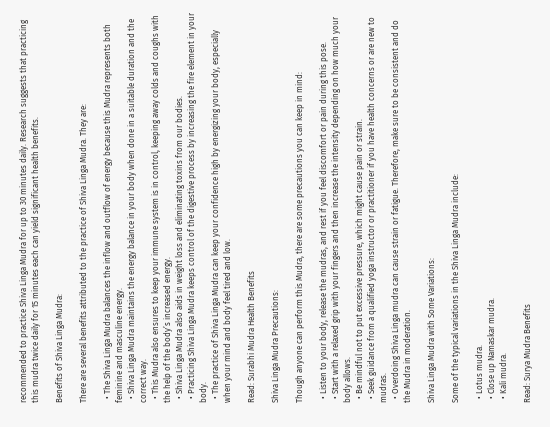recommended to practice Shiva Linga Mudra for up to 30 minutes daily. Research suggests that practicing this mudra twice daily for 15 minutes each can yield significant health benefits.

Benefits of Shiva Linga Mudra:

There are several benefits attributed to the practice of Shiva Linga Mudra. They are:

  • The Shiva Linga Mudra balances the inflow and outflow of energy because this Mudra represents both feminine and masculine energy.
  • Shiva Linga Mudra maintains the energy balance in your body when done in a suitable duration and the correct way.
  • This Mudra also ensures to keep your immune system is in control, keeping away colds and coughs with the help of the body’s increased energy.
  • Shiva Linga Mudra also aids in weight loss and eliminating toxins from our bodies.
  • Practicing Shiva Linga Mudra keeps control of the digestive process by increasing the fire element in your body.
  • The practice of Shiva Linga Mudra can keep your confidence high by energizing your body, especially when your mind and body feel tired and low.

Read: Surabhi Mudra Health Benefits

Shiva Linga Mudra Precautions:

Though anyone can perform this Mudra, there are some precautions you can keep in mind:

  • Listen to your body, release the mudras, and rest if you feel discomfort or pain during this pose.
  • Start with a relaxed grip with your fingers and then increase the intensity depending on how much your body allows.
  • Be mindful not to put excessive pressure, which might cause pain or strain.
  • Seek guidance from a qualified yoga instructor or practitioner if you have health concerns or are new to mudras.
  • Overdoing Shiva Linga mudra can cause strain or fatigue. Therefore, make sure to be consistent and do the Mudra in moderation.

Shiva Linga Mudra with Some Variations:

Some of the typical variations in the Shiva Linga Mudra include:

  • Lotus mudra.
  • Close up Namaskar mudra.
  • Kali mudra.

Read: Surya Mudra Benefits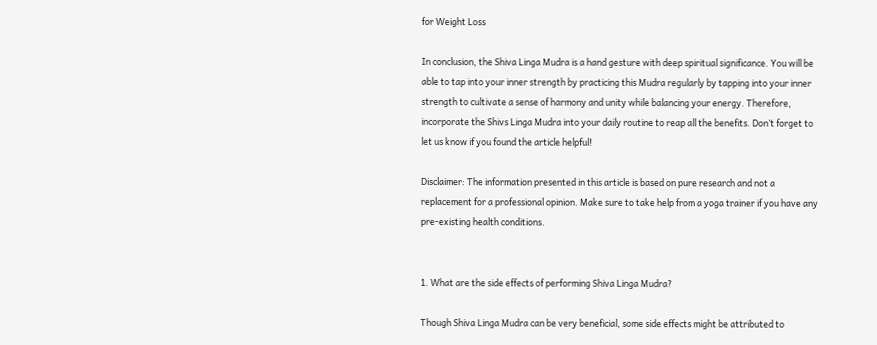for Weight Loss

In conclusion, the Shiva Linga Mudra is a hand gesture with deep spiritual significance. You will be able to tap into your inner strength by practicing this Mudra regularly by tapping into your inner strength to cultivate a sense of harmony and unity while balancing your energy. Therefore, incorporate the Shivs Linga Mudra into your daily routine to reap all the benefits. Don’t forget to let us know if you found the article helpful!

Disclaimer: The information presented in this article is based on pure research and not a replacement for a professional opinion. Make sure to take help from a yoga trainer if you have any pre-existing health conditions.


1. What are the side effects of performing Shiva Linga Mudra?

Though Shiva Linga Mudra can be very beneficial, some side effects might be attributed to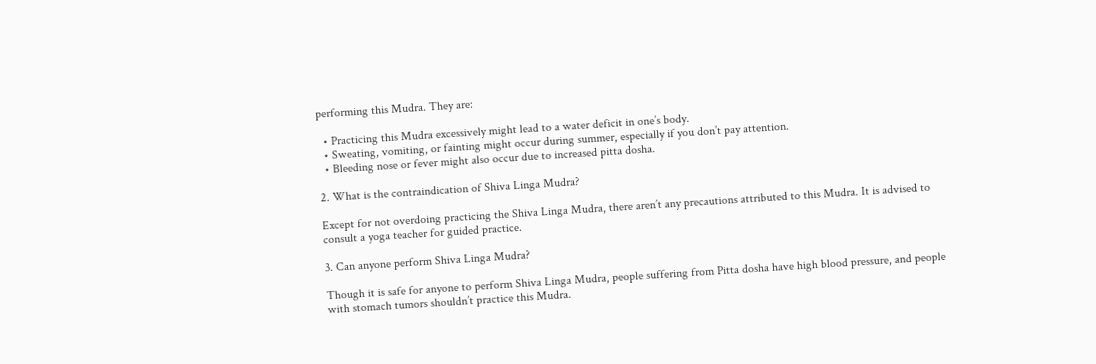performing this Mudra. They are:

  • Practicing this Mudra excessively might lead to a water deficit in one’s body.
  • Sweating, vomiting, or fainting might occur during summer, especially if you don’t pay attention.
  • Bleeding nose or fever might also occur due to increased pitta dosha.

2. What is the contraindication of Shiva Linga Mudra?

Except for not overdoing practicing the Shiva Linga Mudra, there aren’t any precautions attributed to this Mudra. It is advised to consult a yoga teacher for guided practice.

3. Can anyone perform Shiva Linga Mudra?

Though it is safe for anyone to perform Shiva Linga Mudra, people suffering from Pitta dosha have high blood pressure, and people with stomach tumors shouldn’t practice this Mudra.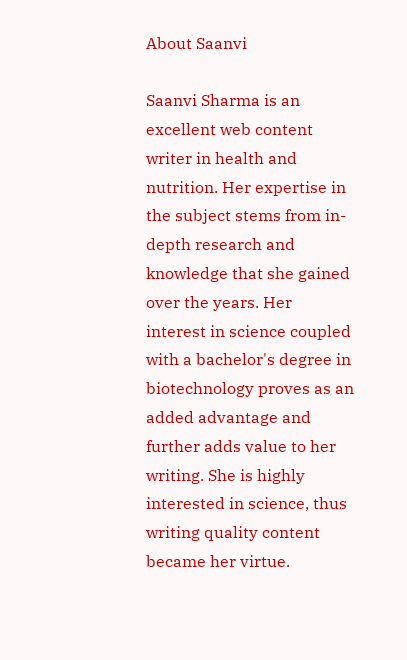About Saanvi

Saanvi Sharma is an excellent web content writer in health and nutrition. Her expertise in the subject stems from in-depth research and knowledge that she gained over the years. Her interest in science coupled with a bachelor's degree in biotechnology proves as an added advantage and further adds value to her writing. She is highly interested in science, thus writing quality content became her virtue.